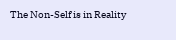The Non-Self is in Reality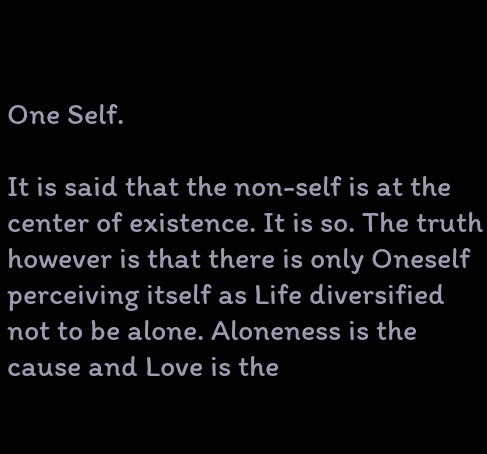One Self.

It is said that the non-self is at the center of existence. It is so. The truth however is that there is only Oneself perceiving itself as Life diversified not to be alone. Aloneness is the cause and Love is the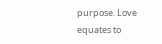purpose. Love equates to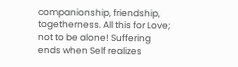companionship, friendship, togetherness. All this for Love; not to be alone! Suffering ends when Self realizes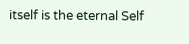itself is the eternal Self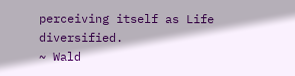perceiving itself as Life diversified.
~ Wald